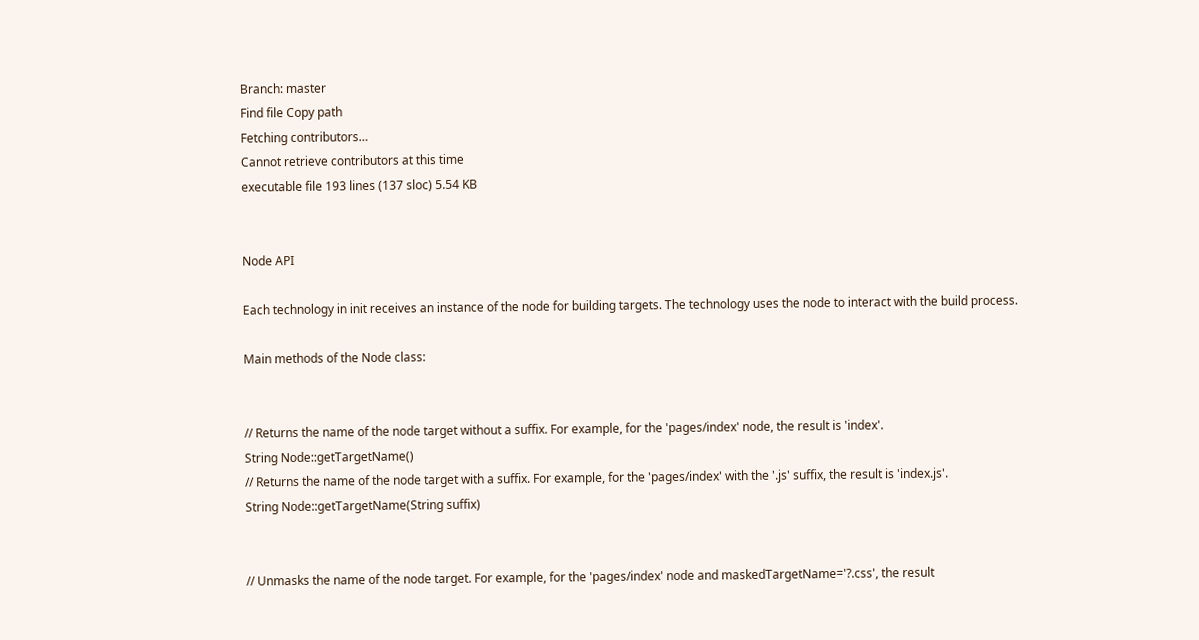Branch: master
Find file Copy path
Fetching contributors…
Cannot retrieve contributors at this time
executable file 193 lines (137 sloc) 5.54 KB


Node API

Each technology in init receives an instance of the node for building targets. The technology uses the node to interact with the build process.

Main methods of the Node class:


// Returns the name of the node target without a suffix. For example, for the 'pages/index' node, the result is 'index'.
String Node::getTargetName()
// Returns the name of the node target with a suffix. For example, for the 'pages/index' with the '.js' suffix, the result is 'index.js'.
String Node::getTargetName(String suffix)


// Unmasks the name of the node target. For example, for the 'pages/index' node and maskedTargetName='?.css', the result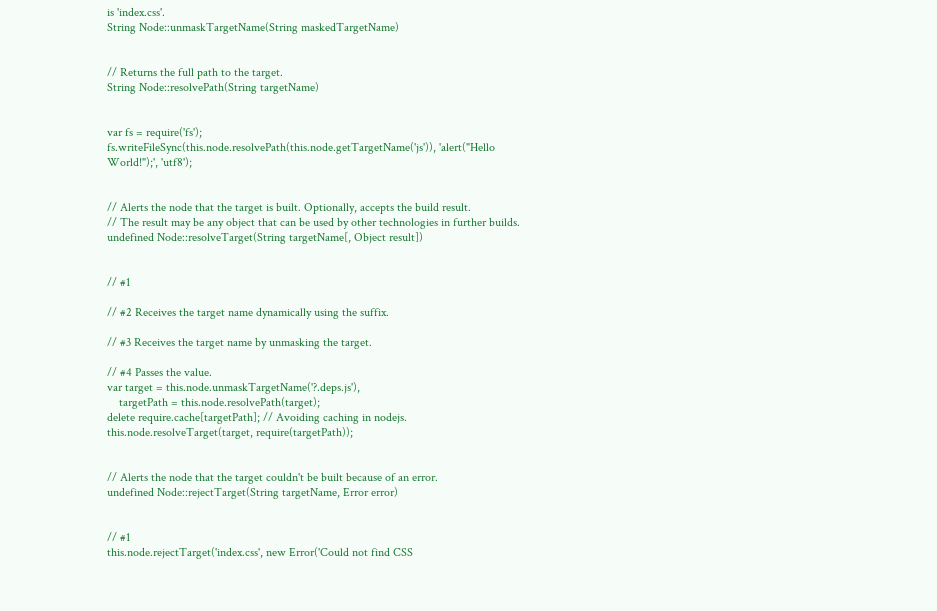is 'index.css'.
String Node::unmaskTargetName(String maskedTargetName)


// Returns the full path to the target.
String Node::resolvePath(String targetName)


var fs = require('fs');
fs.writeFileSync(this.node.resolvePath(this.node.getTargetName('js')), 'alert("Hello World!");', 'utf8');


// Alerts the node that the target is built. Optionally, accepts the build result.
// The result may be any object that can be used by other technologies in further builds.
undefined Node::resolveTarget(String targetName[, Object result])


// #1

// #2 Receives the target name dynamically using the suffix.

// #3 Receives the target name by unmasking the target.

// #4 Passes the value.
var target = this.node.unmaskTargetName('?.deps.js'),
    targetPath = this.node.resolvePath(target);
delete require.cache[targetPath]; // Avoiding caching in nodejs.
this.node.resolveTarget(target, require(targetPath));


// Alerts the node that the target couldn't be built because of an error.
undefined Node::rejectTarget(String targetName, Error error)


// #1
this.node.rejectTarget('index.css', new Error('Could not find CSS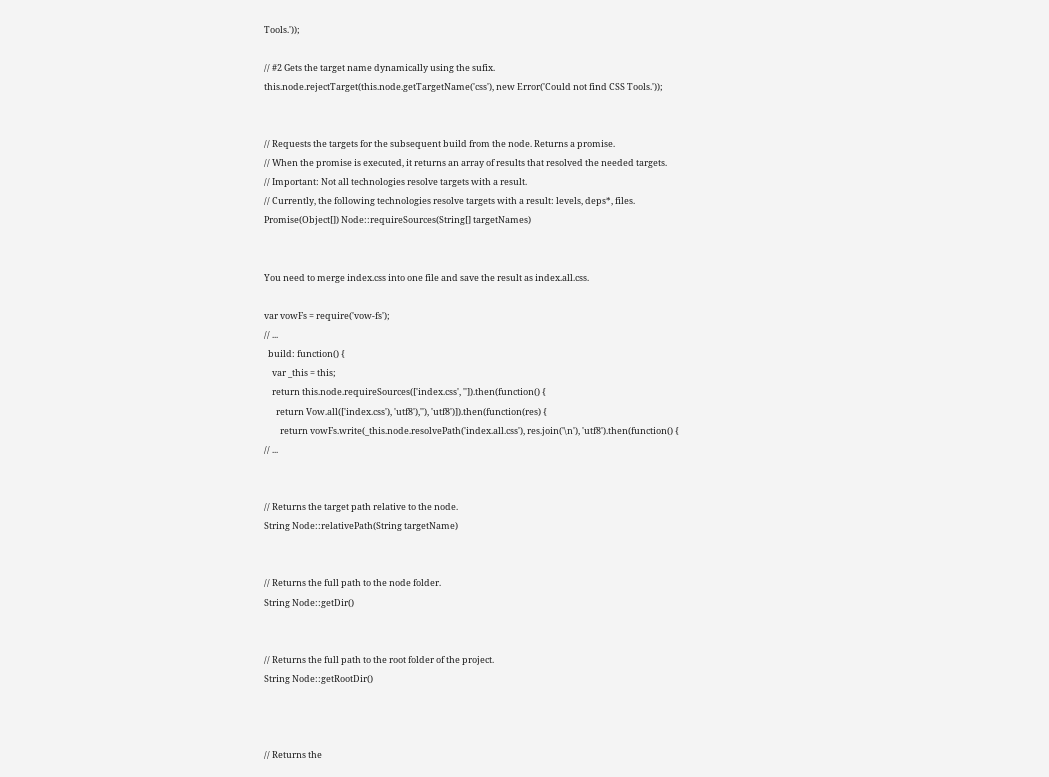Tools.'));

// #2 Gets the target name dynamically using the sufix.
this.node.rejectTarget(this.node.getTargetName('css'), new Error('Could not find CSS Tools.'));


// Requests the targets for the subsequent build from the node. Returns a promise.
// When the promise is executed, it returns an array of results that resolved the needed targets.
// Important: Not all technologies resolve targets with a result.
// Currently, the following technologies resolve targets with a result: levels, deps*, files.
Promise(Object[]) Node::requireSources(String[] targetNames)


You need to merge index.css into one file and save the result as index.all.css.

var vowFs = require('vow-fs');
// ...
  build: function() {
    var _this = this;
    return this.node.requireSources(['index.css', '']).then(function() {
      return Vow.all(['index.css'), 'utf8'),''), 'utf8')]).then(function(res) {
        return vowFs.write(_this.node.resolvePath('index.all.css'), res.join('\n'), 'utf8').then(function() {
// ...


// Returns the target path relative to the node.
String Node::relativePath(String targetName)


// Returns the full path to the node folder.
String Node::getDir()


// Returns the full path to the root folder of the project.
String Node::getRootDir()



// Returns the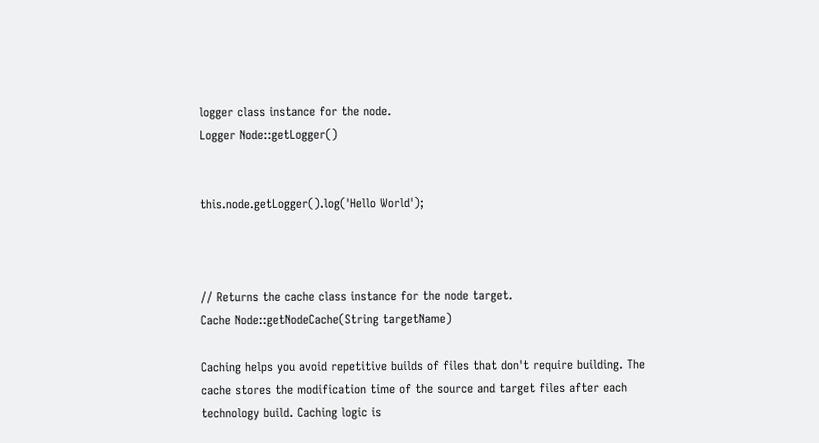logger class instance for the node.
Logger Node::getLogger()


this.node.getLogger().log('Hello World');



// Returns the cache class instance for the node target.
Cache Node::getNodeCache(String targetName)

Caching helps you avoid repetitive builds of files that don't require building. The cache stores the modification time of the source and target files after each technology build. Caching logic is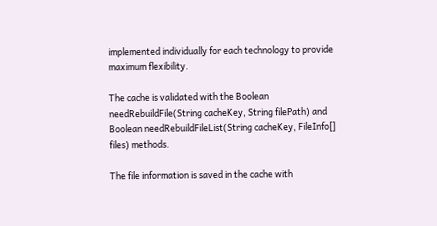implemented individually for each technology to provide maximum flexibility.

The cache is validated with the Boolean needRebuildFile(String cacheKey, String filePath) and Boolean needRebuildFileList(String cacheKey, FileInfo[] files) methods.

The file information is saved in the cache with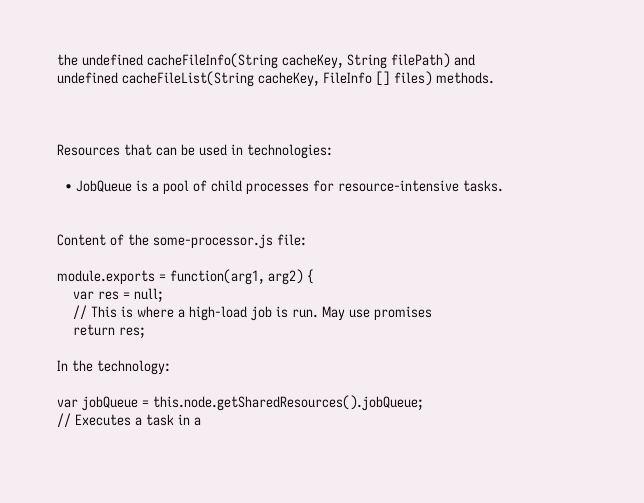the undefined cacheFileInfo(String cacheKey, String filePath) and undefined cacheFileList(String cacheKey, FileInfo [] files) methods.



Resources that can be used in technologies:

  • JobQueue is a pool of child processes for resource-intensive tasks.


Content of the some-processor.js file:

module.exports = function(arg1, arg2) {
    var res = null;
    // This is where a high-load job is run. May use promises
    return res;

In the technology:

var jobQueue = this.node.getSharedResources().jobQueue;
// Executes a task in a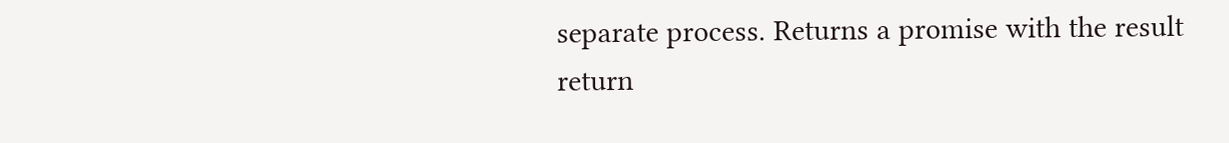separate process. Returns a promise with the result
return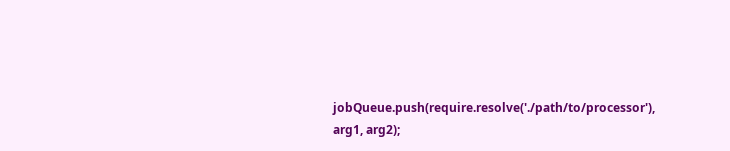jobQueue.push(require.resolve('./path/to/processor'), arg1, arg2);